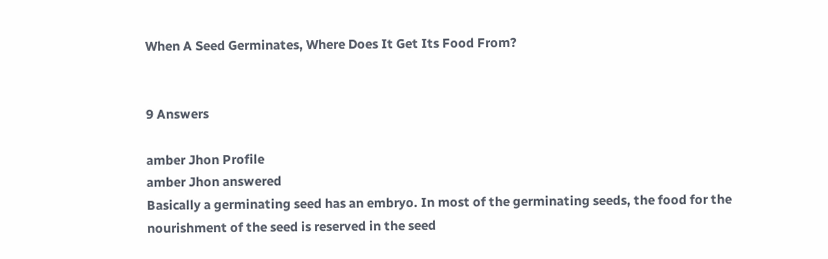When A Seed Germinates, Where Does It Get Its Food From?


9 Answers

amber Jhon Profile
amber Jhon answered
Basically a germinating seed has an embryo. In most of the germinating seeds, the food for the nourishment of the seed is reserved in the seed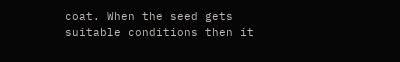coat. When the seed gets suitable conditions then it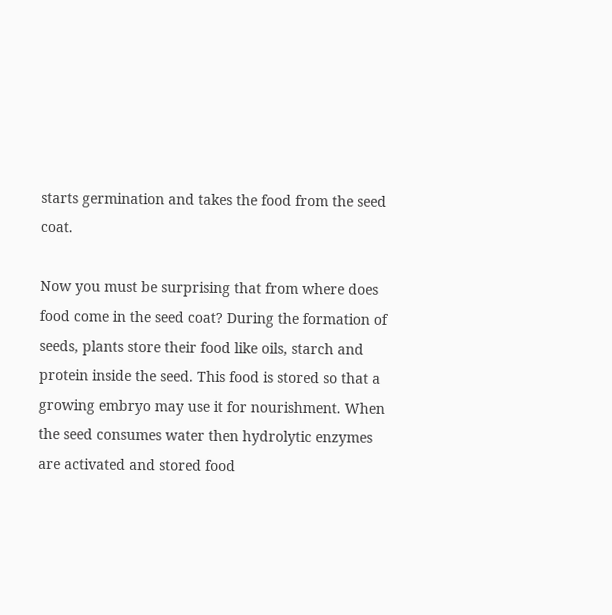starts germination and takes the food from the seed coat.

Now you must be surprising that from where does food come in the seed coat? During the formation of seeds, plants store their food like oils, starch and protein inside the seed. This food is stored so that a growing embryo may use it for nourishment. When the seed consumes water then hydrolytic enzymes are activated and stored food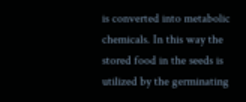is converted into metabolic chemicals. In this way the stored food in the seeds is utilized by the germinating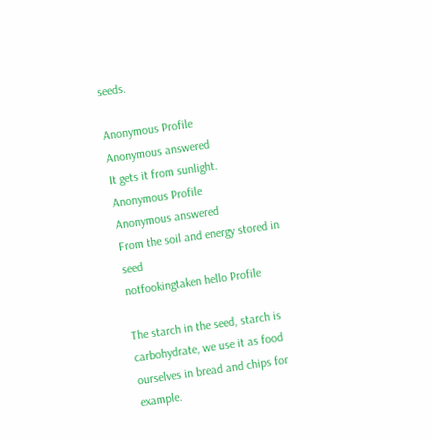seeds.

Anonymous Profile
Anonymous answered
It gets it from sunlight.
Anonymous Profile
Anonymous answered
From the soil and energy stored in seed
notfookingtaken hello Profile

The starch in the seed, starch is carbohydrate, we use it as food ourselves in bread and chips for example.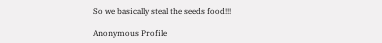So we basically steal the seeds food!!!

Anonymous Profile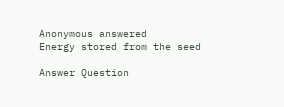Anonymous answered
Energy stored from the seed

Answer Question